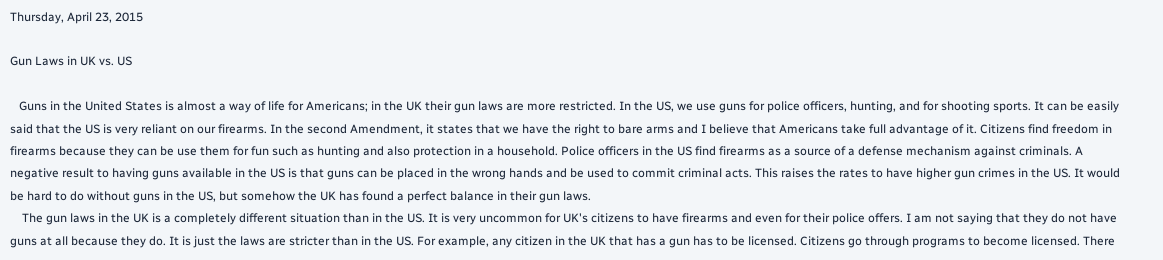Thursday, April 23, 2015

Gun Laws in UK vs. US

   Guns in the United States is almost a way of life for Americans; in the UK their gun laws are more restricted. In the US, we use guns for police officers, hunting, and for shooting sports. It can be easily said that the US is very reliant on our firearms. In the second Amendment, it states that we have the right to bare arms and I believe that Americans take full advantage of it. Citizens find freedom in firearms because they can be use them for fun such as hunting and also protection in a household. Police officers in the US find firearms as a source of a defense mechanism against criminals. A negative result to having guns available in the US is that guns can be placed in the wrong hands and be used to commit criminal acts. This raises the rates to have higher gun crimes in the US. It would be hard to do without guns in the US, but somehow the UK has found a perfect balance in their gun laws.
    The gun laws in the UK is a completely different situation than in the US. It is very uncommon for UK's citizens to have firearms and even for their police offers. I am not saying that they do not have guns at all because they do. It is just the laws are stricter than in the US. For example, any citizen in the UK that has a gun has to be licensed. Citizens go through programs to become licensed. There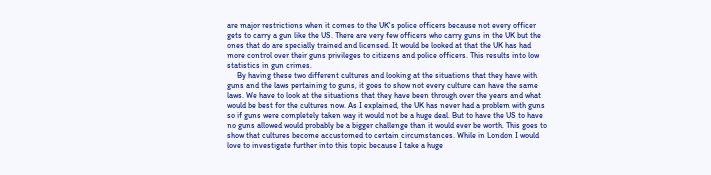are major restrictions when it comes to the UK's police officers because not every officer gets to carry a gun like the US. There are very few officers who carry guns in the UK but the ones that do are specially trained and licensed. It would be looked at that the UK has had more control over their guns privileges to citizens and police officers. This results into low statistics in gun crimes.
     By having these two different cultures and looking at the situations that they have with guns and the laws pertaining to guns, it goes to show not every culture can have the same laws. We have to look at the situations that they have been through over the years and what would be best for the cultures now. As I explained, the UK has never had a problem with guns so if guns were completely taken way it would not be a huge deal. But to have the US to have no guns allowed would probably be a bigger challenge than it would ever be worth. This goes to show that cultures become accustomed to certain circumstances. While in London I would love to investigate further into this topic because I take a huge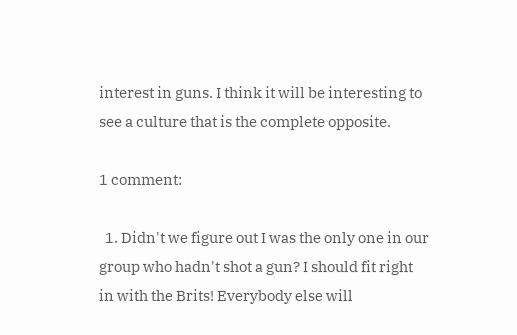interest in guns. I think it will be interesting to see a culture that is the complete opposite.

1 comment:

  1. Didn't we figure out I was the only one in our group who hadn't shot a gun? I should fit right in with the Brits! Everybody else will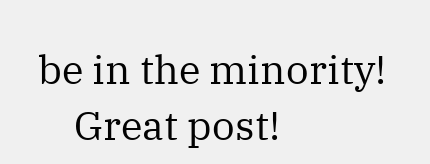be in the minority!
    Great post!